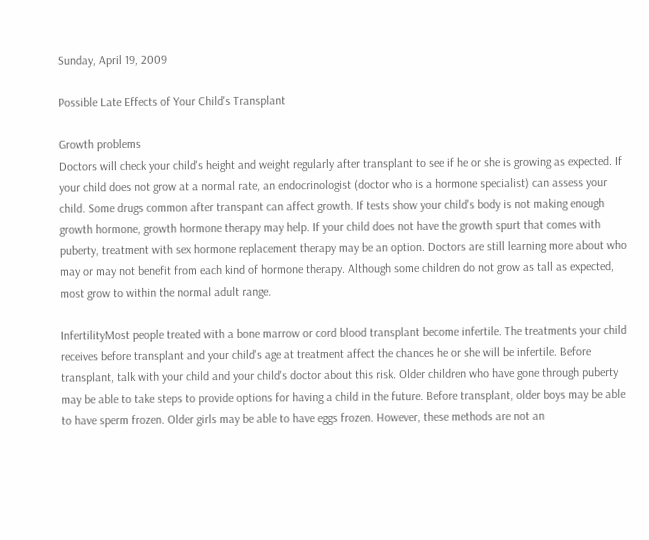Sunday, April 19, 2009

Possible Late Effects of Your Child's Transplant

Growth problems
Doctors will check your child's height and weight regularly after transplant to see if he or she is growing as expected. If your child does not grow at a normal rate, an endocrinologist (doctor who is a hormone specialist) can assess your child. Some drugs common after transpant can affect growth. If tests show your child's body is not making enough growth hormone, growth hormone therapy may help. If your child does not have the growth spurt that comes with puberty, treatment with sex hormone replacement therapy may be an option. Doctors are still learning more about who may or may not benefit from each kind of hormone therapy. Although some children do not grow as tall as expected, most grow to within the normal adult range.

InfertilityMost people treated with a bone marrow or cord blood transplant become infertile. The treatments your child receives before transplant and your child's age at treatment affect the chances he or she will be infertile. Before transplant, talk with your child and your child's doctor about this risk. Older children who have gone through puberty may be able to take steps to provide options for having a child in the future. Before transplant, older boys may be able to have sperm frozen. Older girls may be able to have eggs frozen. However, these methods are not an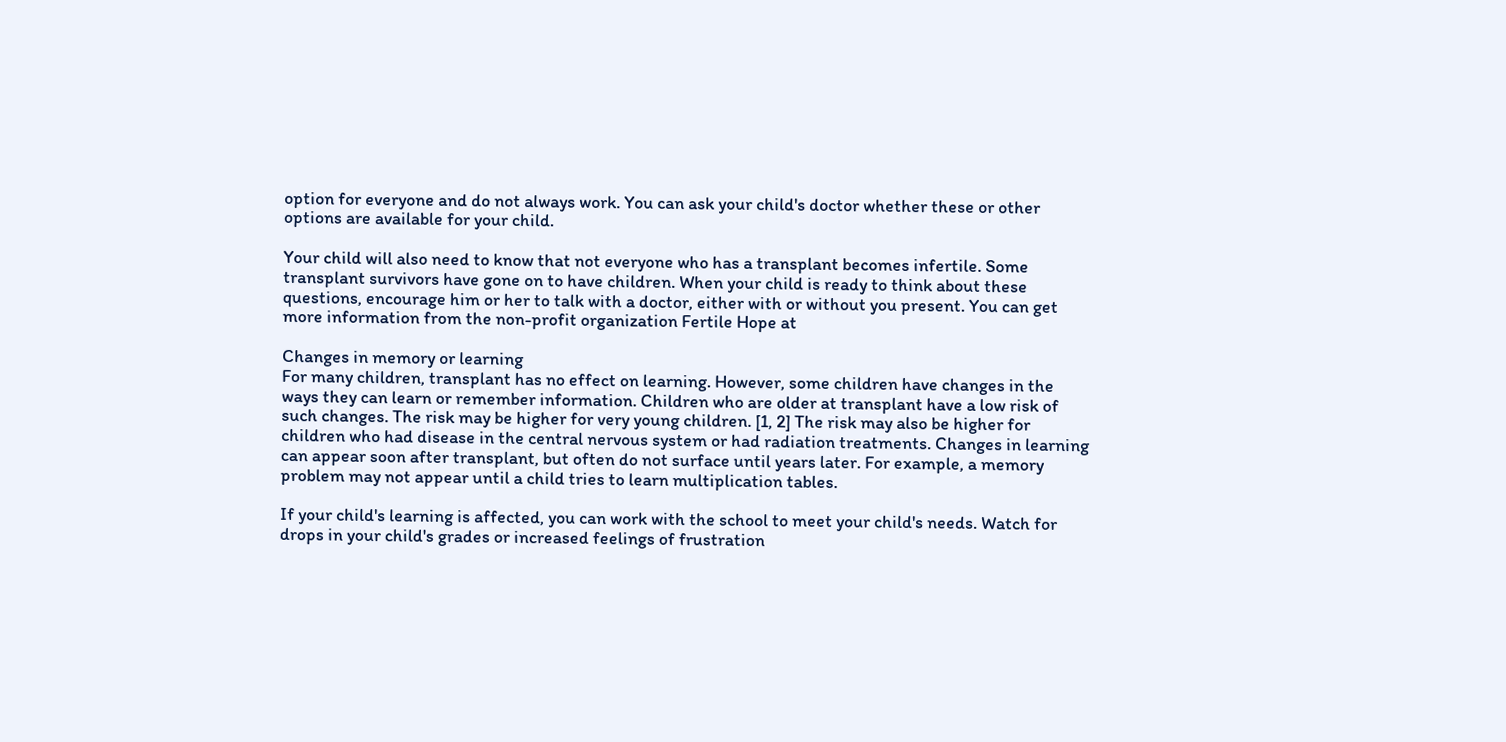option for everyone and do not always work. You can ask your child's doctor whether these or other options are available for your child.

Your child will also need to know that not everyone who has a transplant becomes infertile. Some transplant survivors have gone on to have children. When your child is ready to think about these questions, encourage him or her to talk with a doctor, either with or without you present. You can get more information from the non-profit organization Fertile Hope at

Changes in memory or learning
For many children, transplant has no effect on learning. However, some children have changes in the ways they can learn or remember information. Children who are older at transplant have a low risk of such changes. The risk may be higher for very young children. [1, 2] The risk may also be higher for children who had disease in the central nervous system or had radiation treatments. Changes in learning can appear soon after transplant, but often do not surface until years later. For example, a memory problem may not appear until a child tries to learn multiplication tables.

If your child's learning is affected, you can work with the school to meet your child's needs. Watch for drops in your child's grades or increased feelings of frustration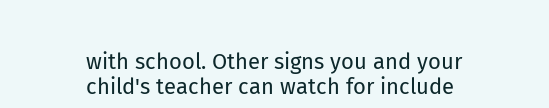with school. Other signs you and your child's teacher can watch for include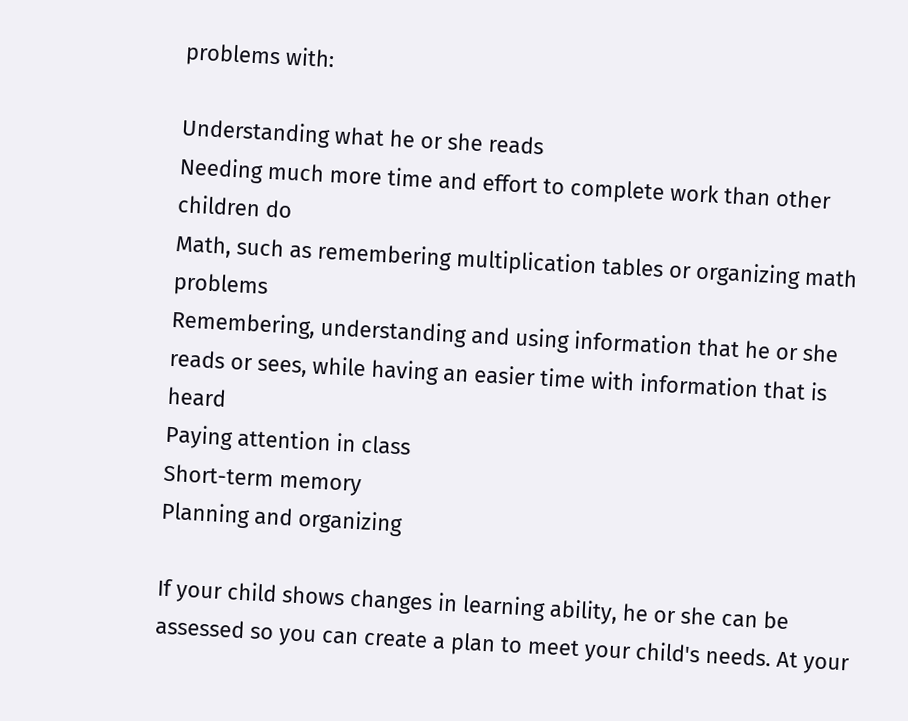problems with:

Understanding what he or she reads
Needing much more time and effort to complete work than other children do
Math, such as remembering multiplication tables or organizing math problems
Remembering, understanding and using information that he or she reads or sees, while having an easier time with information that is heard
Paying attention in class
Short-term memory
Planning and organizing

If your child shows changes in learning ability, he or she can be assessed so you can create a plan to meet your child's needs. At your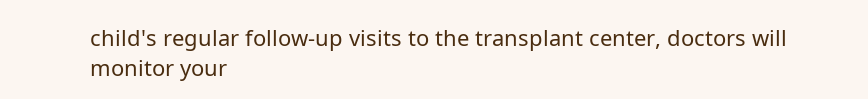child's regular follow-up visits to the transplant center, doctors will monitor your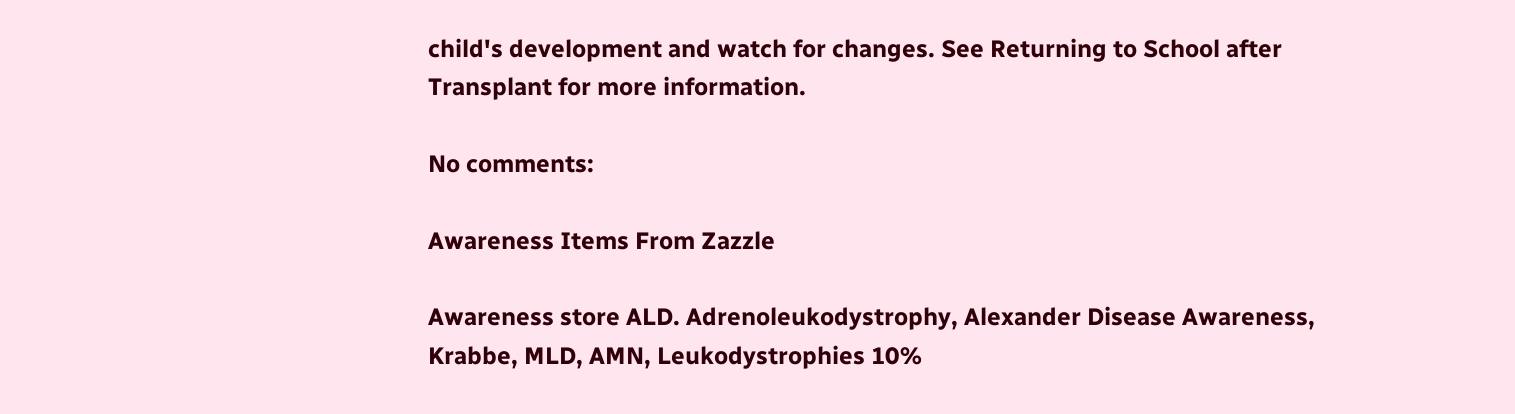child's development and watch for changes. See Returning to School after Transplant for more information.

No comments:

Awareness Items From Zazzle

Awareness store ALD. Adrenoleukodystrophy, Alexander Disease Awareness, Krabbe, MLD, AMN, Leukodystrophies 10%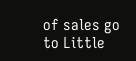of sales go to Little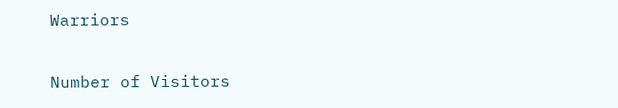Warriors


Number of Visitors